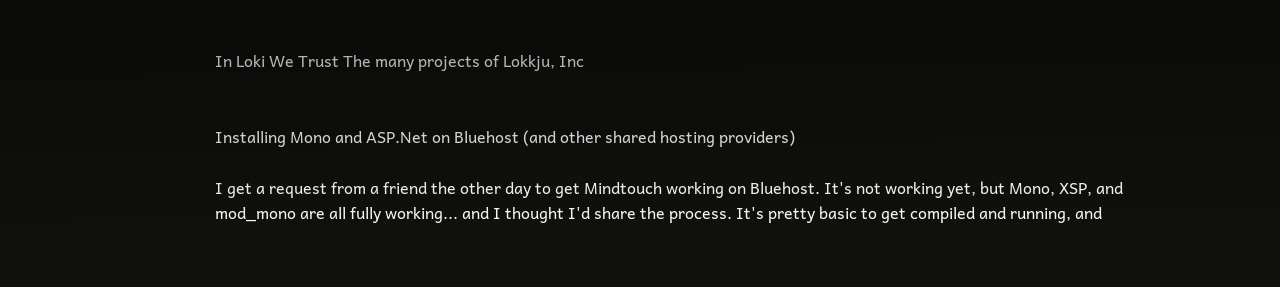In Loki We Trust The many projects of Lokkju, Inc


Installing Mono and ASP.Net on Bluehost (and other shared hosting providers)

I get a request from a friend the other day to get Mindtouch working on Bluehost. It's not working yet, but Mono, XSP, and mod_mono are all fully working... and I thought I'd share the process. It's pretty basic to get compiled and running, and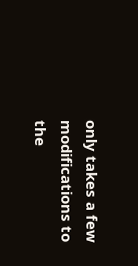only takes a few modifications to the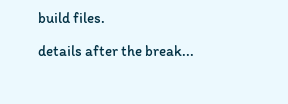build files.

details after the break...